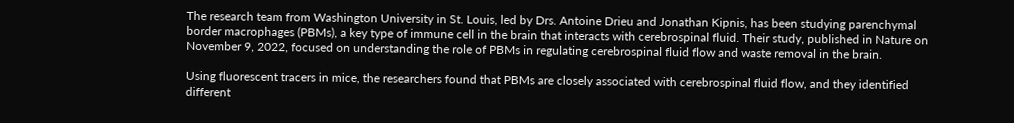The research team from Washington University in St. Louis, led by Drs. Antoine Drieu and Jonathan Kipnis, has been studying parenchymal border macrophages (PBMs), a key type of immune cell in the brain that interacts with cerebrospinal fluid. Their study, published in Nature on November 9, 2022, focused on understanding the role of PBMs in regulating cerebrospinal fluid flow and waste removal in the brain.

Using fluorescent tracers in mice, the researchers found that PBMs are closely associated with cerebrospinal fluid flow, and they identified different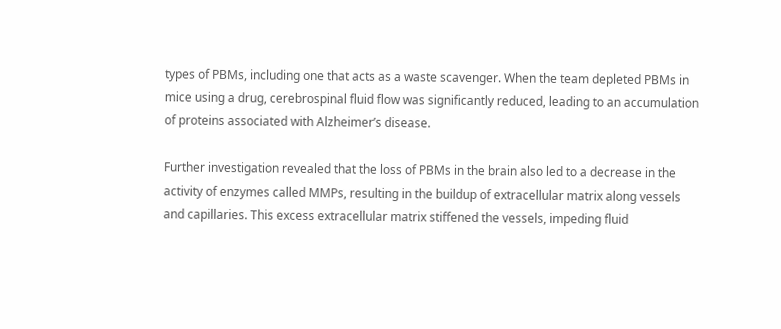types of PBMs, including one that acts as a waste scavenger. When the team depleted PBMs in mice using a drug, cerebrospinal fluid flow was significantly reduced, leading to an accumulation of proteins associated with Alzheimer’s disease.

Further investigation revealed that the loss of PBMs in the brain also led to a decrease in the activity of enzymes called MMPs, resulting in the buildup of extracellular matrix along vessels and capillaries. This excess extracellular matrix stiffened the vessels, impeding fluid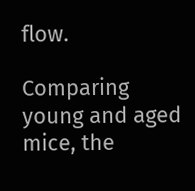flow.

Comparing young and aged mice, the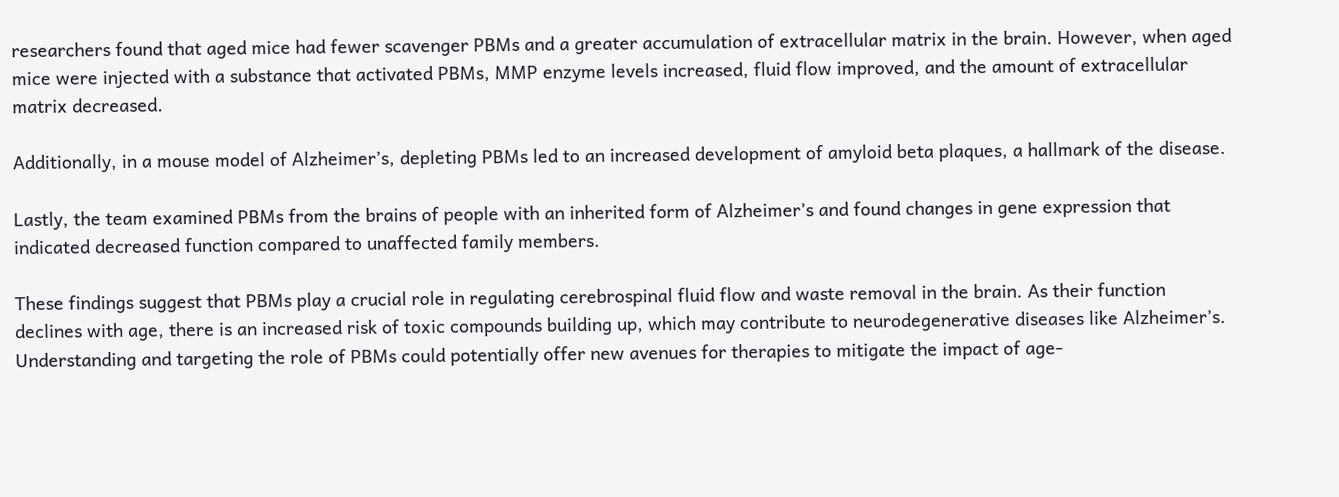researchers found that aged mice had fewer scavenger PBMs and a greater accumulation of extracellular matrix in the brain. However, when aged mice were injected with a substance that activated PBMs, MMP enzyme levels increased, fluid flow improved, and the amount of extracellular matrix decreased.

Additionally, in a mouse model of Alzheimer’s, depleting PBMs led to an increased development of amyloid beta plaques, a hallmark of the disease.

Lastly, the team examined PBMs from the brains of people with an inherited form of Alzheimer’s and found changes in gene expression that indicated decreased function compared to unaffected family members.

These findings suggest that PBMs play a crucial role in regulating cerebrospinal fluid flow and waste removal in the brain. As their function declines with age, there is an increased risk of toxic compounds building up, which may contribute to neurodegenerative diseases like Alzheimer’s. Understanding and targeting the role of PBMs could potentially offer new avenues for therapies to mitigate the impact of age-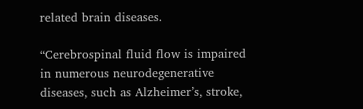related brain diseases.

“Cerebrospinal fluid flow is impaired in numerous neurodegenerative diseases, such as Alzheimer’s, stroke,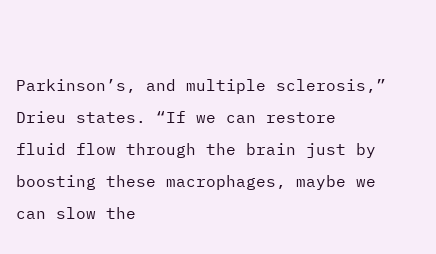Parkinson’s, and multiple sclerosis,” Drieu states. “If we can restore fluid flow through the brain just by boosting these macrophages, maybe we can slow the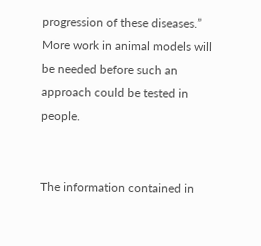progression of these diseases.” More work in animal models will be needed before such an approach could be tested in people.


The information contained in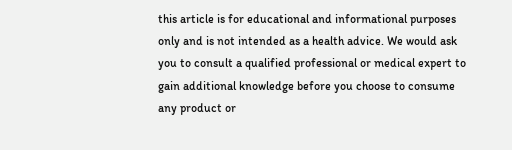this article is for educational and informational purposes only and is not intended as a health advice. We would ask you to consult a qualified professional or medical expert to gain additional knowledge before you choose to consume any product or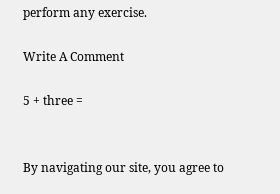perform any exercise.

Write A Comment

5 + three =


By navigating our site, you agree to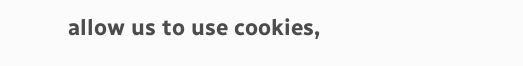allow us to use cookies,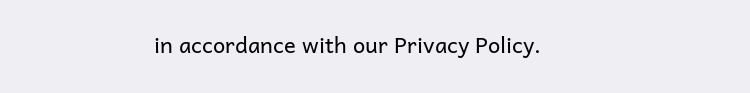in accordance with our Privacy Policy.